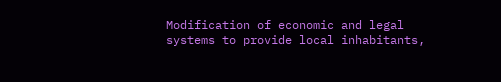Modification of economic and legal systems to provide local inhabitants,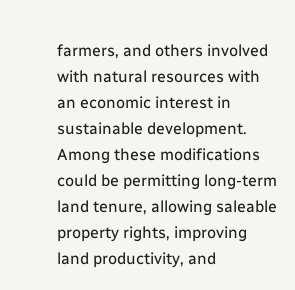farmers, and others involved with natural resources with an economic interest in sustainable development. Among these modifications could be permitting long-term land tenure, allowing saleable property rights, improving land productivity, and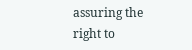assuring the right to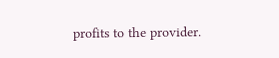profits to the provider.